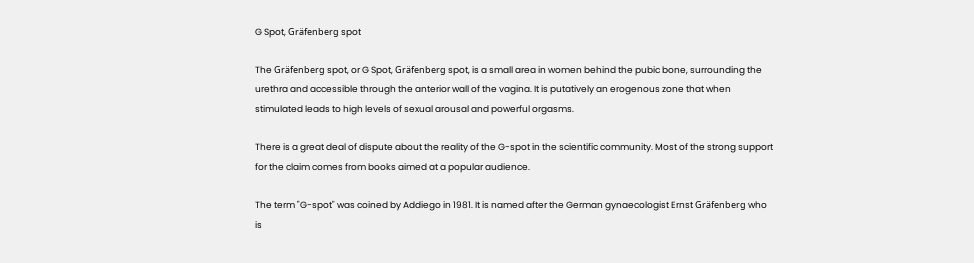G Spot, Gräfenberg spot

The Gräfenberg spot, or G Spot, Gräfenberg spot, is a small area in women behind the pubic bone, surrounding the urethra and accessible through the anterior wall of the vagina. It is putatively an erogenous zone that when stimulated leads to high levels of sexual arousal and powerful orgasms.

There is a great deal of dispute about the reality of the G-spot in the scientific community. Most of the strong support for the claim comes from books aimed at a popular audience.

The term "G-spot" was coined by Addiego in 1981. It is named after the German gynaecologist Ernst Gräfenberg who is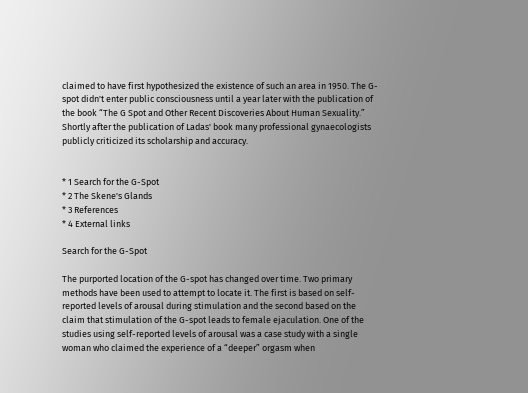claimed to have first hypothesized the existence of such an area in 1950. The G-spot didn't enter public consciousness until a year later with the publication of the book “The G Spot and Other Recent Discoveries About Human Sexuality.” Shortly after the publication of Ladas' book many professional gynaecologists publicly criticized its scholarship and accuracy.


* 1 Search for the G-Spot
* 2 The Skene's Glands
* 3 References
* 4 External links

Search for the G-Spot

The purported location of the G-spot has changed over time. Two primary methods have been used to attempt to locate it. The first is based on self-reported levels of arousal during stimulation and the second based on the claim that stimulation of the G-spot leads to female ejaculation. One of the studies using self-reported levels of arousal was a case study with a single woman who claimed the experience of a “deeper” orgasm when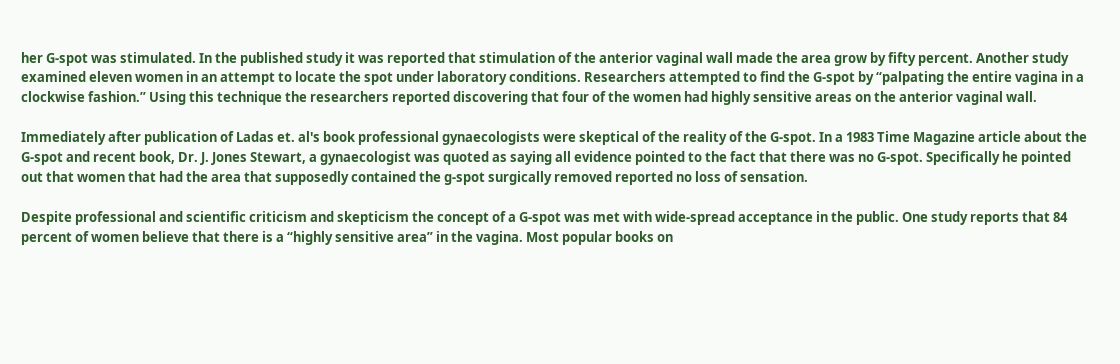her G-spot was stimulated. In the published study it was reported that stimulation of the anterior vaginal wall made the area grow by fifty percent. Another study examined eleven women in an attempt to locate the spot under laboratory conditions. Researchers attempted to find the G-spot by “palpating the entire vagina in a clockwise fashion.” Using this technique the researchers reported discovering that four of the women had highly sensitive areas on the anterior vaginal wall.

Immediately after publication of Ladas et. al's book professional gynaecologists were skeptical of the reality of the G-spot. In a 1983 Time Magazine article about the G-spot and recent book, Dr. J. Jones Stewart, a gynaecologist was quoted as saying all evidence pointed to the fact that there was no G-spot. Specifically he pointed out that women that had the area that supposedly contained the g-spot surgically removed reported no loss of sensation.

Despite professional and scientific criticism and skepticism the concept of a G-spot was met with wide-spread acceptance in the public. One study reports that 84 percent of women believe that there is a “highly sensitive area” in the vagina. Most popular books on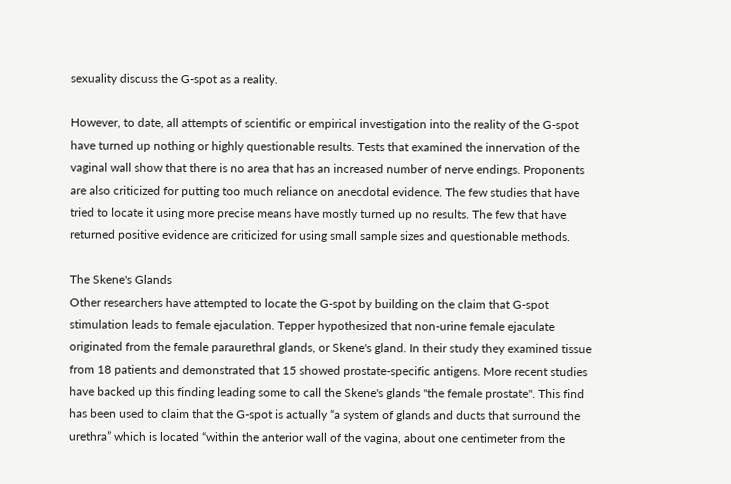sexuality discuss the G-spot as a reality.

However, to date, all attempts of scientific or empirical investigation into the reality of the G-spot have turned up nothing or highly questionable results. Tests that examined the innervation of the vaginal wall show that there is no area that has an increased number of nerve endings. Proponents are also criticized for putting too much reliance on anecdotal evidence. The few studies that have tried to locate it using more precise means have mostly turned up no results. The few that have returned positive evidence are criticized for using small sample sizes and questionable methods.

The Skene's Glands
Other researchers have attempted to locate the G-spot by building on the claim that G-spot stimulation leads to female ejaculation. Tepper hypothesized that non-urine female ejaculate originated from the female paraurethral glands, or Skene's gland. In their study they examined tissue from 18 patients and demonstrated that 15 showed prostate-specific antigens. More recent studies have backed up this finding leading some to call the Skene's glands "the female prostate". This find has been used to claim that the G-spot is actually “a system of glands and ducts that surround the urethra” which is located “within the anterior wall of the vagina, about one centimeter from the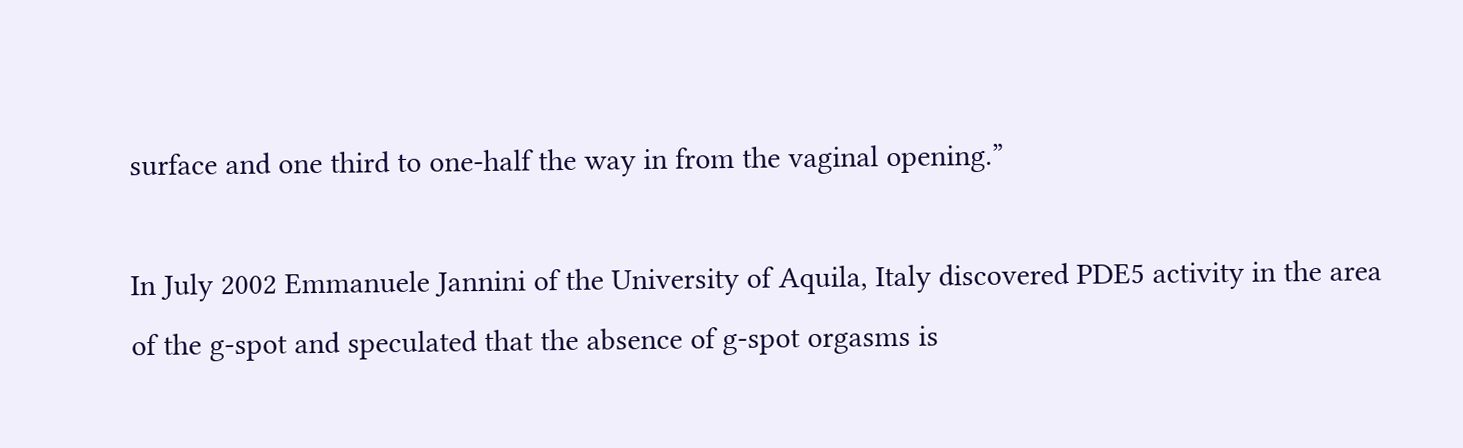surface and one third to one-half the way in from the vaginal opening.”

In July 2002 Emmanuele Jannini of the University of Aquila, Italy discovered PDE5 activity in the area of the g-spot and speculated that the absence of g-spot orgasms is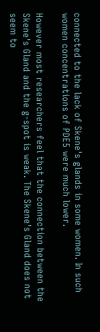connected to the lack of Skene's glands in some women. In such women concentrations of PDE5 were much lower.

However most researchers feel that the connection between the Skene's Gland and the g-spot is weak. The Skene's Gland does not seem to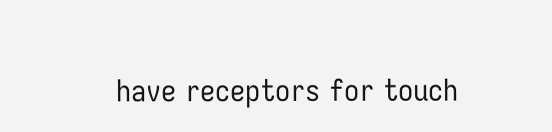have receptors for touch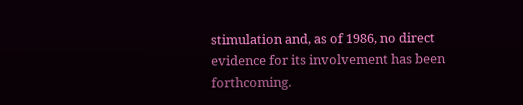stimulation and, as of 1986, no direct evidence for its involvement has been forthcoming.